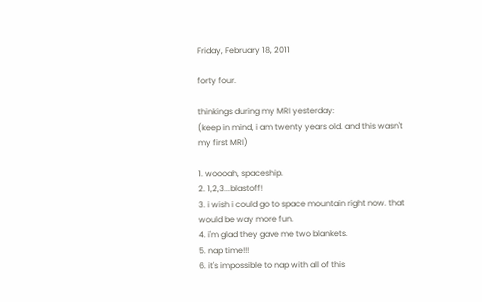Friday, February 18, 2011

forty four.

thinkings during my MRI yesterday:
(keep in mind, i am twenty years old. and this wasn't my first MRI)

1. woooah, spaceship.
2. 1,2,3...blastoff!
3. i wish i could go to space mountain right now. that would be way more fun.
4. i'm glad they gave me two blankets.
5. nap time!!!
6. it's impossible to nap with all of this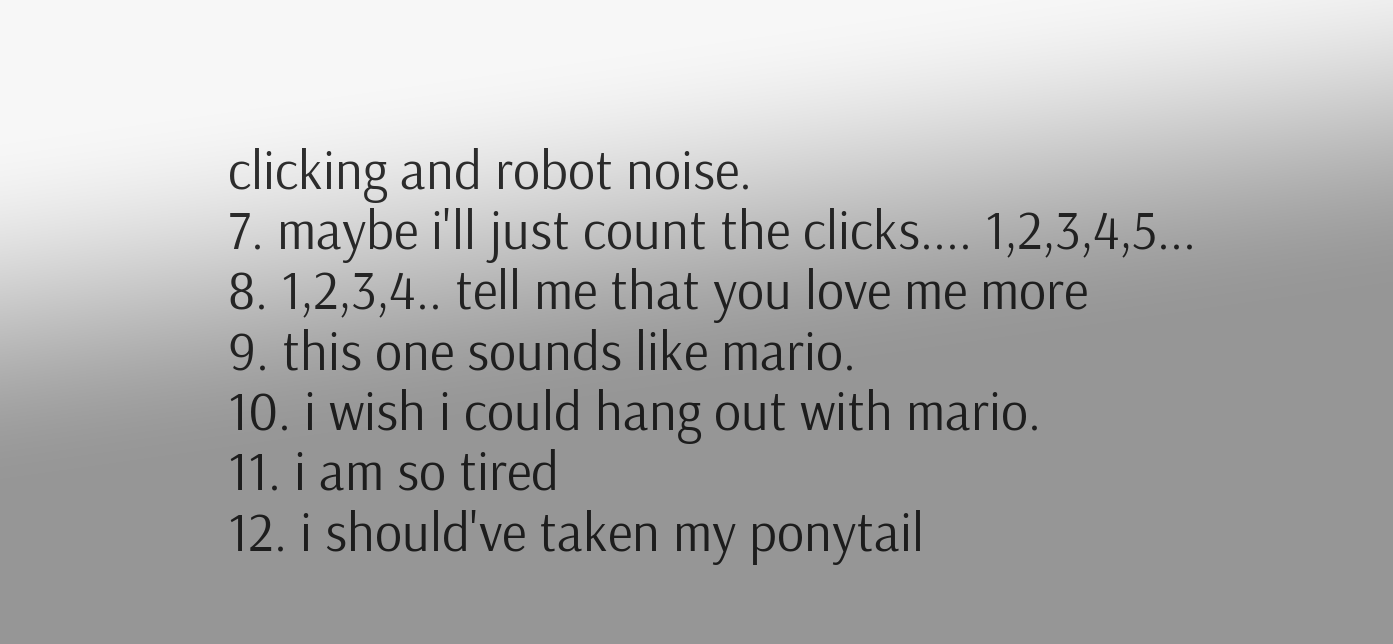clicking and robot noise.
7. maybe i'll just count the clicks.... 1,2,3,4,5...
8. 1,2,3,4.. tell me that you love me more
9. this one sounds like mario.
10. i wish i could hang out with mario.
11. i am so tired
12. i should've taken my ponytail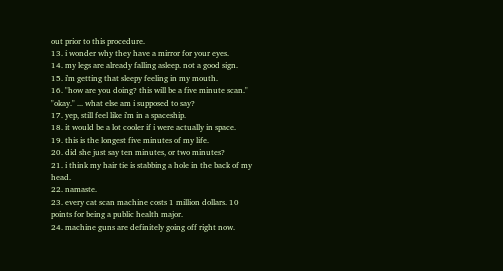out prior to this procedure.
13. i wonder why they have a mirror for your eyes.
14. my legs are already falling asleep. not a good sign.
15. i'm getting that sleepy feeling in my mouth.
16. "how are you doing? this will be a five minute scan." "okay." ... what else am i supposed to say?
17. yep, still feel like i'm in a spaceship.
18. it would be a lot cooler if i were actually in space.
19. this is the longest five minutes of my life.
20. did she just say ten minutes, or two minutes?
21. i think my hair tie is stabbing a hole in the back of my head.
22. namaste.
23. every cat scan machine costs 1 million dollars. 10 points for being a public health major.
24. machine guns are definitely going off right now.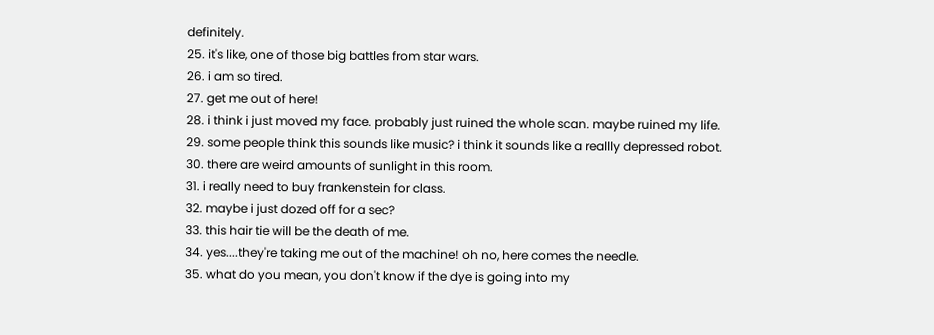definitely.
25. it's like, one of those big battles from star wars.
26. i am so tired.
27. get me out of here!
28. i think i just moved my face. probably just ruined the whole scan. maybe ruined my life.
29. some people think this sounds like music? i think it sounds like a reallly depressed robot.
30. there are weird amounts of sunlight in this room.
31. i really need to buy frankenstein for class.
32. maybe i just dozed off for a sec?
33. this hair tie will be the death of me.
34. yes....they're taking me out of the machine! oh no, here comes the needle.
35. what do you mean, you don't know if the dye is going into my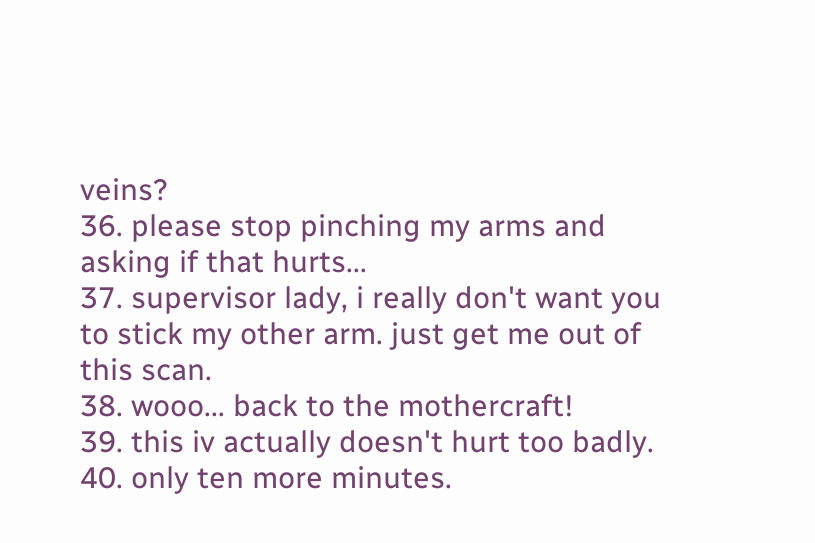veins?
36. please stop pinching my arms and asking if that hurts...
37. supervisor lady, i really don't want you to stick my other arm. just get me out of this scan.
38. wooo... back to the mothercraft!
39. this iv actually doesn't hurt too badly.
40. only ten more minutes.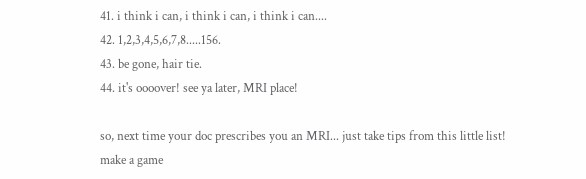41. i think i can, i think i can, i think i can....
42. 1,2,3,4,5,6,7,8.....156.
43. be gone, hair tie.
44. it's oooover! see ya later, MRI place!

so, next time your doc prescribes you an MRI... just take tips from this little list! make a game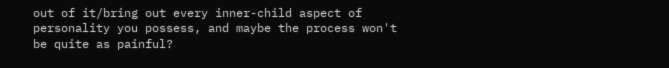out of it/bring out every inner-child aspect of personality you possess, and maybe the process won't be quite as painful?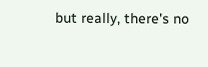but really, there's no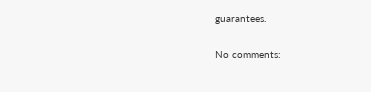guarantees.

No comments: